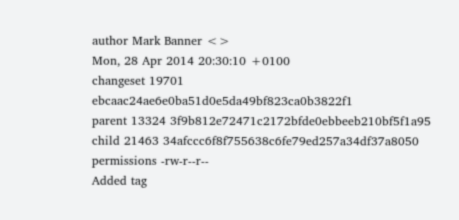author Mark Banner <>
Mon, 28 Apr 2014 20:30:10 +0100
changeset 19701 ebcaac24ae6e0ba51d0e5da49bf823ca0b3822f1
parent 13324 3f9b812e72471c2172bfde0ebbeeb210bf5f1a95
child 21463 34afccc6f8f755638c6fe79ed257a34df37a8050
permissions -rw-r--r--
Added tag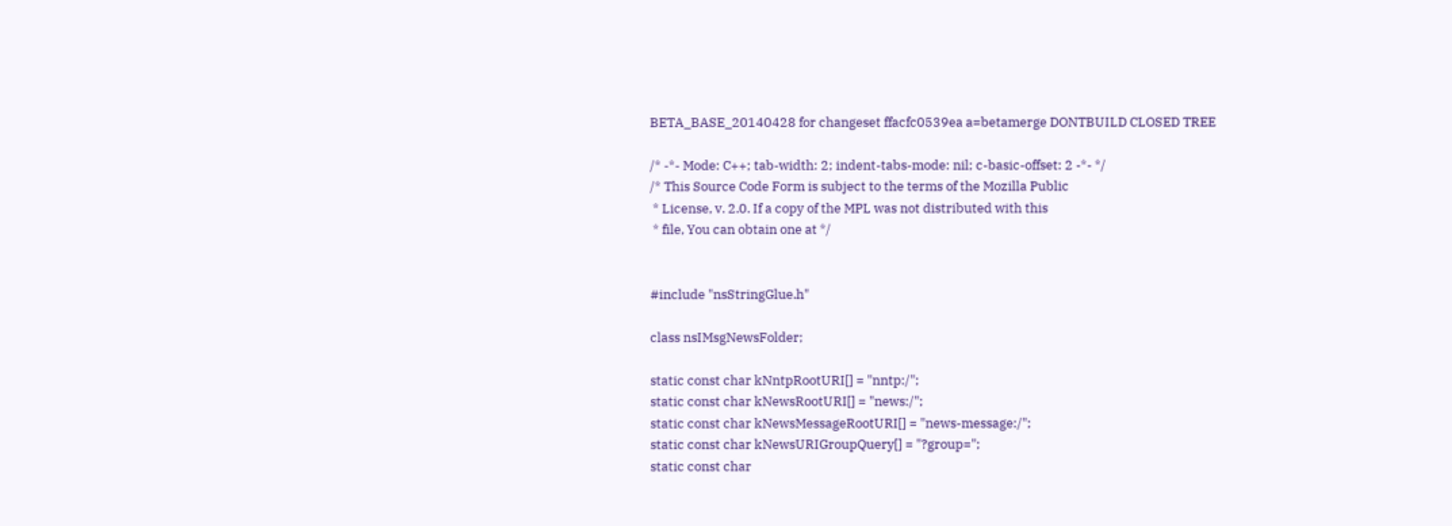BETA_BASE_20140428 for changeset ffacfc0539ea a=betamerge DONTBUILD CLOSED TREE

/* -*- Mode: C++; tab-width: 2; indent-tabs-mode: nil; c-basic-offset: 2 -*- */
/* This Source Code Form is subject to the terms of the Mozilla Public
 * License, v. 2.0. If a copy of the MPL was not distributed with this
 * file, You can obtain one at */


#include "nsStringGlue.h"

class nsIMsgNewsFolder;

static const char kNntpRootURI[] = "nntp:/";
static const char kNewsRootURI[] = "news:/";
static const char kNewsMessageRootURI[] = "news-message:/";
static const char kNewsURIGroupQuery[] = "?group=";
static const char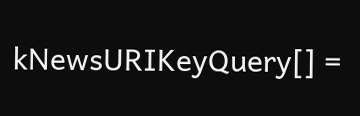kNewsURIKeyQuery[] =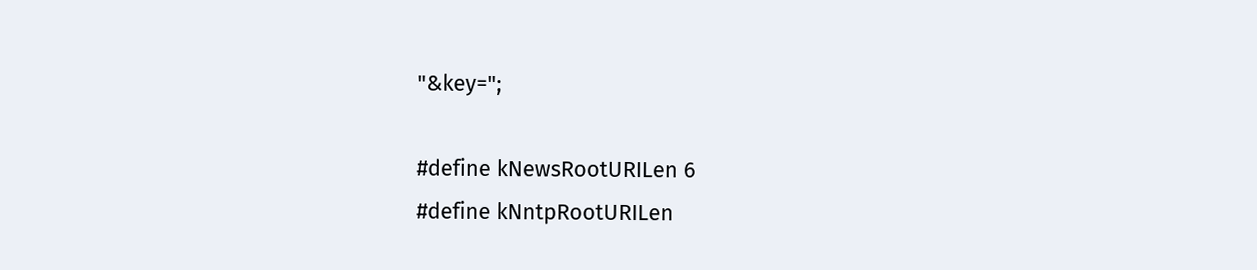"&key=";

#define kNewsRootURILen 6
#define kNntpRootURILen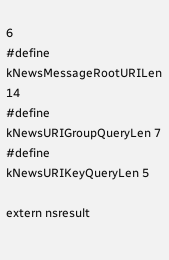6
#define kNewsMessageRootURILen 14
#define kNewsURIGroupQueryLen 7
#define kNewsURIKeyQueryLen 5

extern nsresult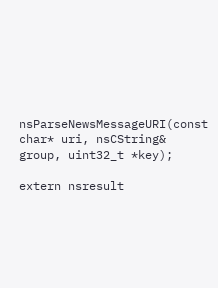nsParseNewsMessageURI(const char* uri, nsCString& group, uint32_t *key);

extern nsresult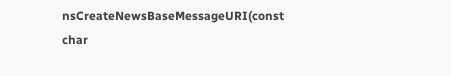nsCreateNewsBaseMessageURI(const char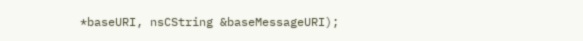*baseURI, nsCString &baseMessageURI);